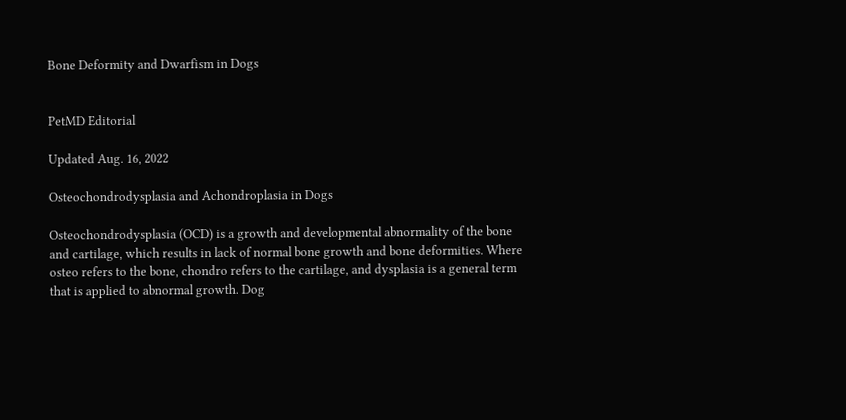Bone Deformity and Dwarfism in Dogs


PetMD Editorial

Updated Aug. 16, 2022

Osteochondrodysplasia and Achondroplasia in Dogs

Osteochondrodysplasia (OCD) is a growth and developmental abnormality of the bone and cartilage, which results in lack of normal bone growth and bone deformities. Where osteo refers to the bone, chondro refers to the cartilage, and dysplasia is a general term that is applied to abnormal growth. Dog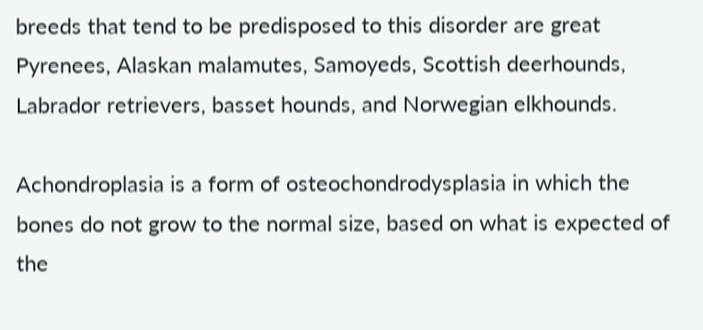breeds that tend to be predisposed to this disorder are great Pyrenees, Alaskan malamutes, Samoyeds, Scottish deerhounds, Labrador retrievers, basset hounds, and Norwegian elkhounds.

Achondroplasia is a form of osteochondrodysplasia in which the bones do not grow to the normal size, based on what is expected of the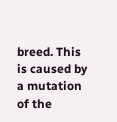breed. This is caused by a mutation of the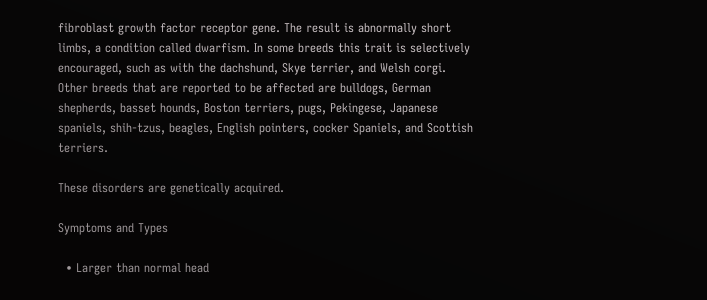fibroblast growth factor receptor gene. The result is abnormally short limbs, a condition called dwarfism. In some breeds this trait is selectively encouraged, such as with the dachshund, Skye terrier, and Welsh corgi. Other breeds that are reported to be affected are bulldogs, German shepherds, basset hounds, Boston terriers, pugs, Pekingese, Japanese spaniels, shih-tzus, beagles, English pointers, cocker Spaniels, and Scottish terriers.

These disorders are genetically acquired.

Symptoms and Types

  • Larger than normal head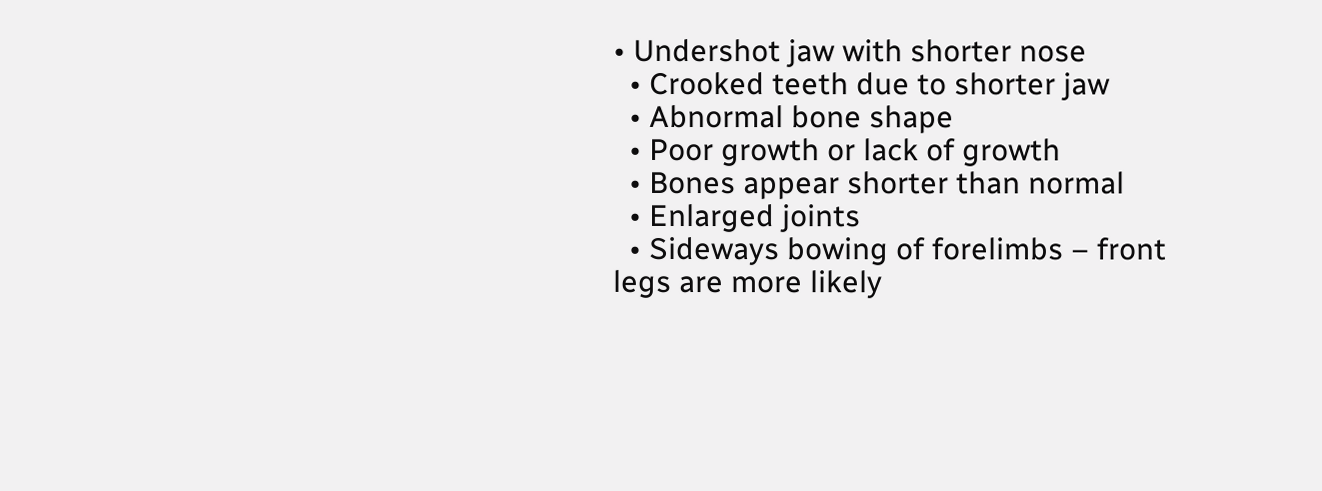• Undershot jaw with shorter nose
  • Crooked teeth due to shorter jaw
  • Abnormal bone shape
  • Poor growth or lack of growth
  • Bones appear shorter than normal
  • Enlarged joints
  • Sideways bowing of forelimbs – front legs are more likely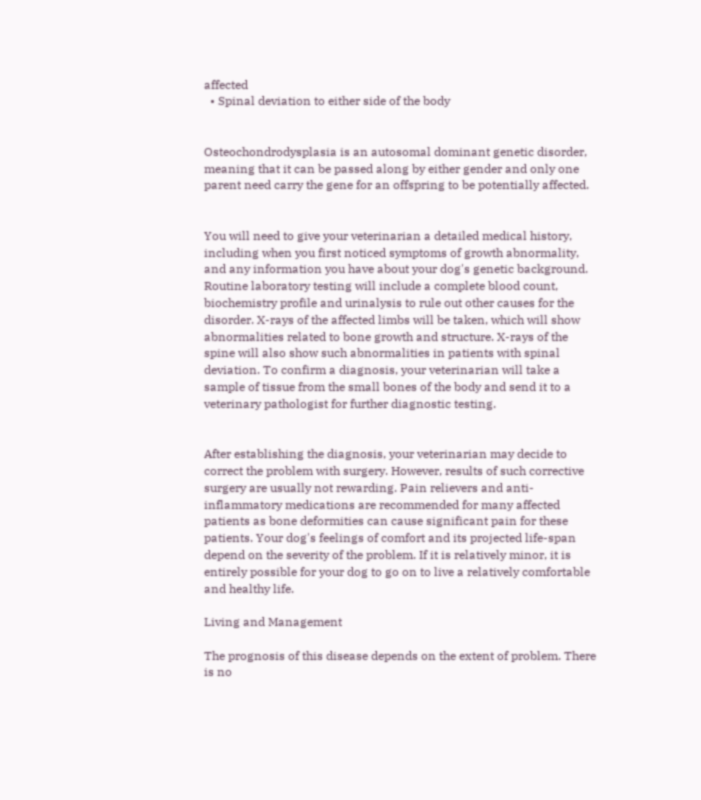affected
  • Spinal deviation to either side of the body


Osteochondrodysplasia is an autosomal dominant genetic disorder, meaning that it can be passed along by either gender and only one parent need carry the gene for an offspring to be potentially affected.


You will need to give your veterinarian a detailed medical history, including when you first noticed symptoms of growth abnormality, and any information you have about your dog's genetic background. Routine laboratory testing will include a complete blood count, biochemistry profile and urinalysis to rule out other causes for the disorder. X-rays of the affected limbs will be taken, which will show abnormalities related to bone growth and structure. X-rays of the spine will also show such abnormalities in patients with spinal deviation. To confirm a diagnosis, your veterinarian will take a sample of tissue from the small bones of the body and send it to a veterinary pathologist for further diagnostic testing.


After establishing the diagnosis, your veterinarian may decide to correct the problem with surgery. However, results of such corrective surgery are usually not rewarding. Pain relievers and anti-inflammatory medications are recommended for many affected patients as bone deformities can cause significant pain for these patients. Your dog's feelings of comfort and its projected life-span depend on the severity of the problem. If it is relatively minor, it is entirely possible for your dog to go on to live a relatively comfortable and healthy life.

Living and Management

The prognosis of this disease depends on the extent of problem. There is no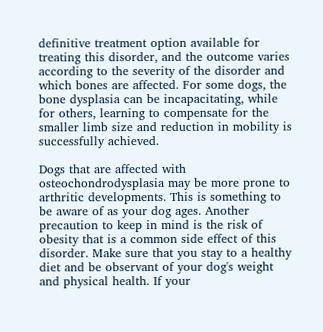definitive treatment option available for treating this disorder, and the outcome varies according to the severity of the disorder and which bones are affected. For some dogs, the bone dysplasia can be incapacitating, while for others, learning to compensate for the smaller limb size and reduction in mobility is successfully achieved.

Dogs that are affected with osteochondrodysplasia may be more prone to arthritic developments. This is something to be aware of as your dog ages. Another precaution to keep in mind is the risk of obesity that is a common side effect of this disorder. Make sure that you stay to a healthy diet and be observant of your dog's weight and physical health. If your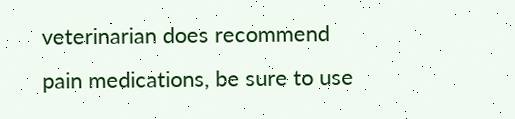veterinarian does recommend pain medications, be sure to use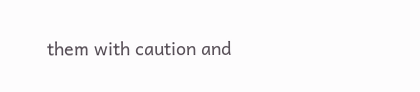them with caution and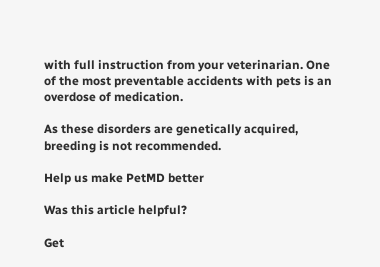with full instruction from your veterinarian. One of the most preventable accidents with pets is an overdose of medication.

As these disorders are genetically acquired, breeding is not recommended.

Help us make PetMD better

Was this article helpful?

Get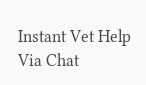Instant Vet Help Via Chat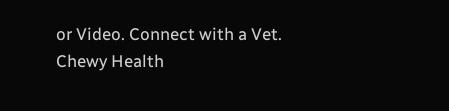or Video. Connect with a Vet. Chewy Health